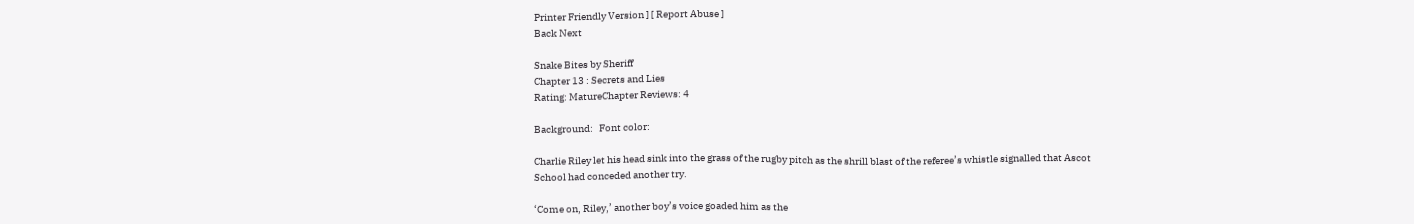Printer Friendly Version ] [ Report Abuse ]
Back Next

Snake Bites by Sheriff
Chapter 13 : Secrets and Lies
Rating: MatureChapter Reviews: 4

Background:   Font color:

Charlie Riley let his head sink into the grass of the rugby pitch as the shrill blast of the referee’s whistle signalled that Ascot School had conceded another try.

‘Come on, Riley,’ another boy’s voice goaded him as the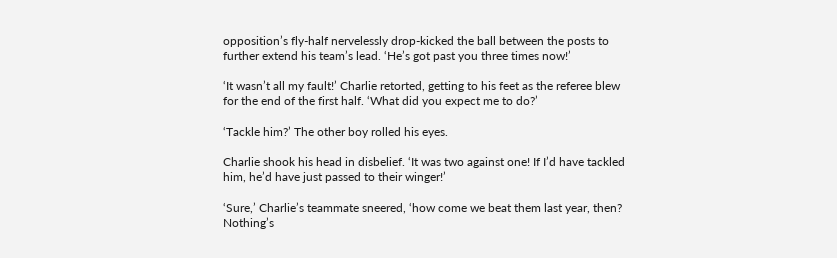opposition’s fly-half nervelessly drop-kicked the ball between the posts to further extend his team’s lead. ‘He’s got past you three times now!’

‘It wasn’t all my fault!’ Charlie retorted, getting to his feet as the referee blew for the end of the first half. ‘What did you expect me to do?’

‘Tackle him?’ The other boy rolled his eyes.

Charlie shook his head in disbelief. ‘It was two against one! If I’d have tackled him, he’d have just passed to their winger!’

‘Sure,’ Charlie’s teammate sneered, ‘how come we beat them last year, then? Nothing’s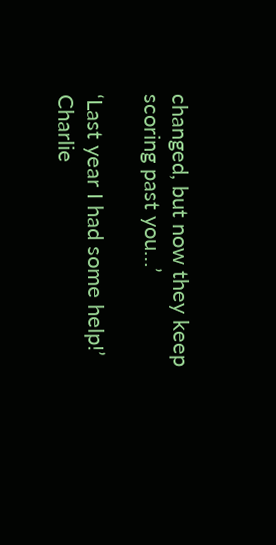changed, but now they keep scoring past you…’

‘Last year I had some help!’ Charlie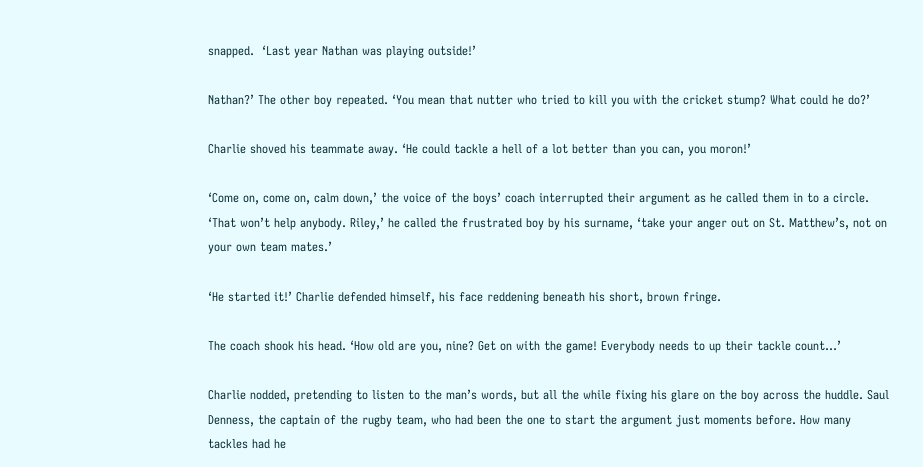snapped.  ‘Last year Nathan was playing outside!’

Nathan?’ The other boy repeated. ‘You mean that nutter who tried to kill you with the cricket stump? What could he do?’

Charlie shoved his teammate away. ‘He could tackle a hell of a lot better than you can, you moron!’

‘Come on, come on, calm down,’ the voice of the boys’ coach interrupted their argument as he called them in to a circle. ‘That won’t help anybody. Riley,’ he called the frustrated boy by his surname, ‘take your anger out on St. Matthew’s, not on your own team mates.’

‘He started it!’ Charlie defended himself, his face reddening beneath his short, brown fringe.

The coach shook his head. ‘How old are you, nine? Get on with the game! Everybody needs to up their tackle count…’

Charlie nodded, pretending to listen to the man’s words, but all the while fixing his glare on the boy across the huddle. Saul Denness, the captain of the rugby team, who had been the one to start the argument just moments before. How many tackles had he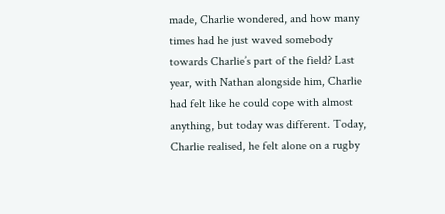made, Charlie wondered, and how many times had he just waved somebody towards Charlie’s part of the field? Last year, with Nathan alongside him, Charlie had felt like he could cope with almost anything, but today was different. Today, Charlie realised, he felt alone on a rugby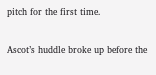pitch for the first time.

Ascot’s huddle broke up before the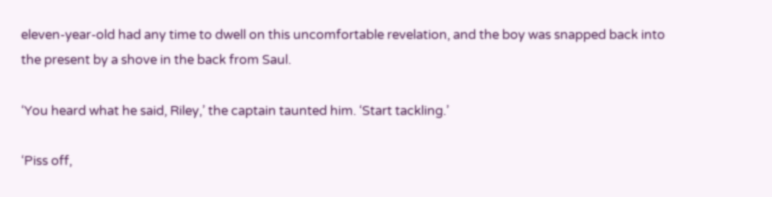eleven-year-old had any time to dwell on this uncomfortable revelation, and the boy was snapped back into the present by a shove in the back from Saul.

‘You heard what he said, Riley,’ the captain taunted him. ‘Start tackling.’

‘Piss off,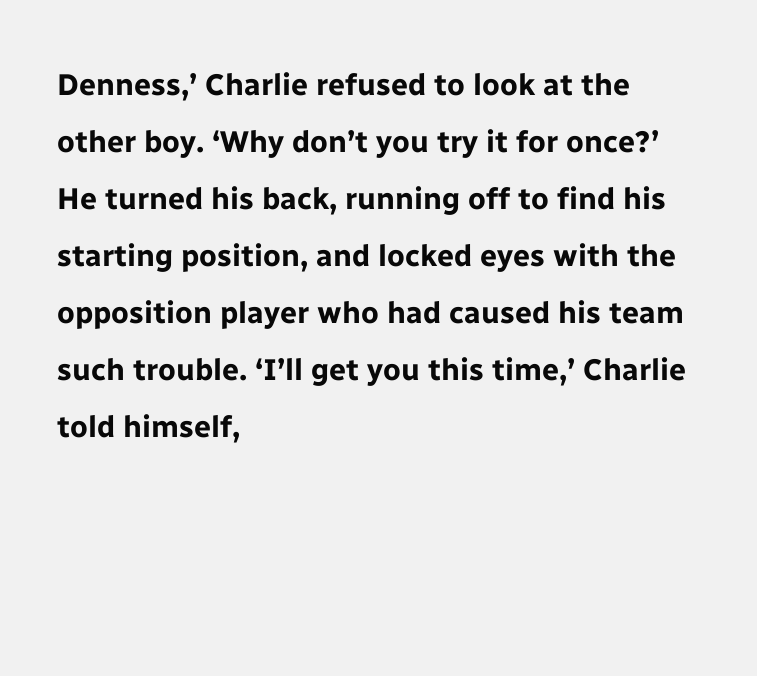Denness,’ Charlie refused to look at the other boy. ‘Why don’t you try it for once?’ He turned his back, running off to find his starting position, and locked eyes with the opposition player who had caused his team such trouble. ‘I’ll get you this time,’ Charlie told himself,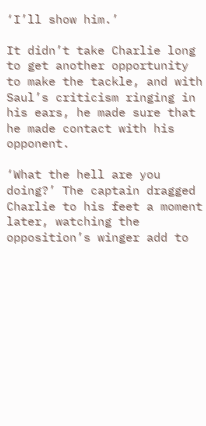‘I’ll show him.’

It didn’t take Charlie long to get another opportunity to make the tackle, and with Saul’s criticism ringing in his ears, he made sure that he made contact with his opponent.

‘What the hell are you doing?’ The captain dragged Charlie to his feet a moment later, watching the opposition’s winger add to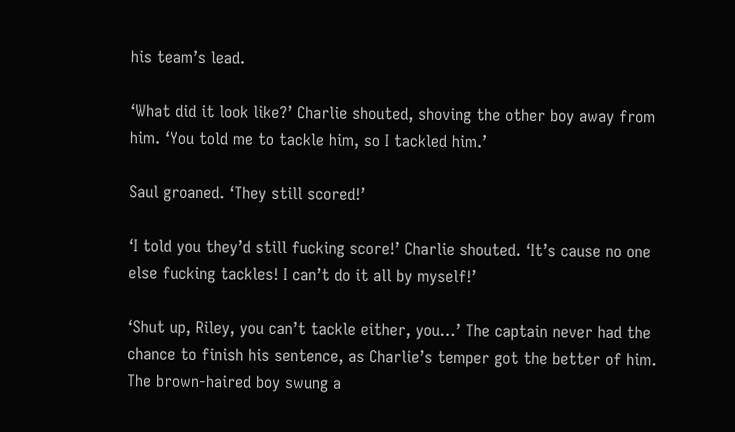his team’s lead.

‘What did it look like?’ Charlie shouted, shoving the other boy away from him. ‘You told me to tackle him, so I tackled him.’

Saul groaned. ‘They still scored!’

‘I told you they’d still fucking score!’ Charlie shouted. ‘It’s cause no one else fucking tackles! I can’t do it all by myself!’

‘Shut up, Riley, you can’t tackle either, you…’ The captain never had the chance to finish his sentence, as Charlie’s temper got the better of him. The brown-haired boy swung a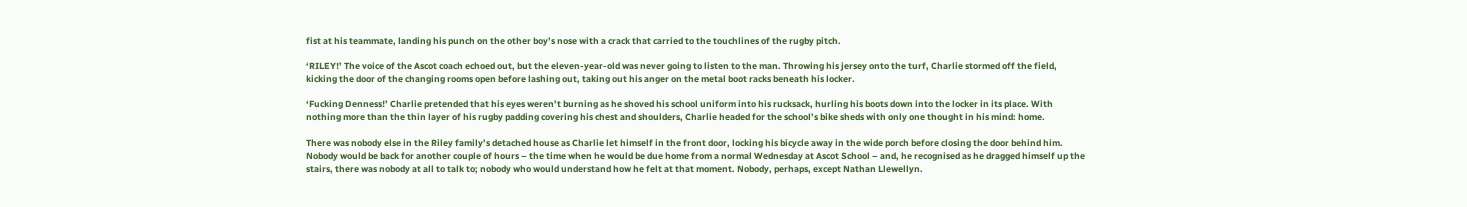fist at his teammate, landing his punch on the other boy’s nose with a crack that carried to the touchlines of the rugby pitch.

‘RILEY!’ The voice of the Ascot coach echoed out, but the eleven-year-old was never going to listen to the man. Throwing his jersey onto the turf, Charlie stormed off the field, kicking the door of the changing rooms open before lashing out, taking out his anger on the metal boot racks beneath his locker.

‘Fucking Denness!’ Charlie pretended that his eyes weren’t burning as he shoved his school uniform into his rucksack, hurling his boots down into the locker in its place. With nothing more than the thin layer of his rugby padding covering his chest and shoulders, Charlie headed for the school’s bike sheds with only one thought in his mind: home.

There was nobody else in the Riley family’s detached house as Charlie let himself in the front door, locking his bicycle away in the wide porch before closing the door behind him. Nobody would be back for another couple of hours – the time when he would be due home from a normal Wednesday at Ascot School – and, he recognised as he dragged himself up the stairs, there was nobody at all to talk to; nobody who would understand how he felt at that moment. Nobody, perhaps, except Nathan Llewellyn.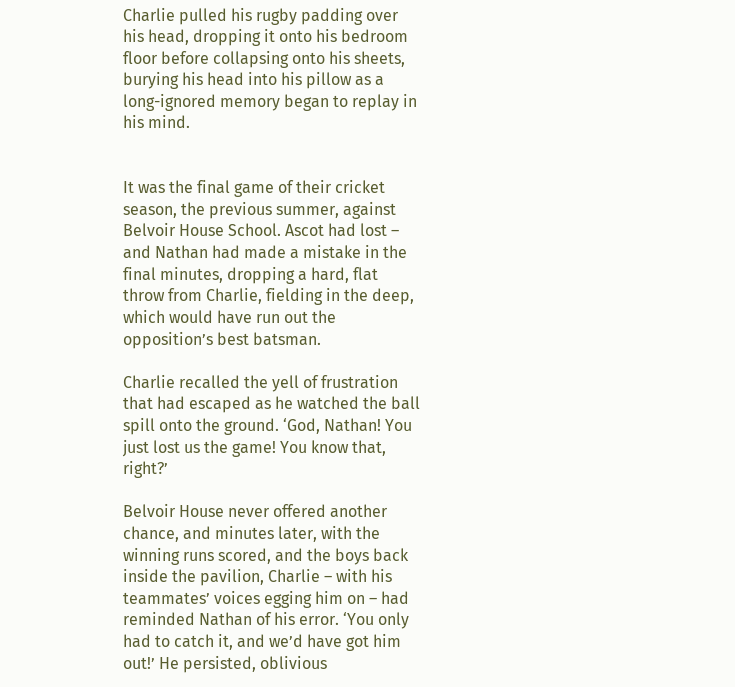Charlie pulled his rugby padding over his head, dropping it onto his bedroom floor before collapsing onto his sheets, burying his head into his pillow as a long-ignored memory began to replay in his mind.


It was the final game of their cricket season, the previous summer, against Belvoir House School. Ascot had lost – and Nathan had made a mistake in the final minutes, dropping a hard, flat throw from Charlie, fielding in the deep, which would have run out the opposition’s best batsman.

Charlie recalled the yell of frustration that had escaped as he watched the ball spill onto the ground. ‘God, Nathan! You just lost us the game! You know that, right?’

Belvoir House never offered another chance, and minutes later, with the winning runs scored, and the boys back inside the pavilion, Charlie – with his teammates’ voices egging him on – had reminded Nathan of his error. ‘You only had to catch it, and we’d have got him out!’ He persisted, oblivious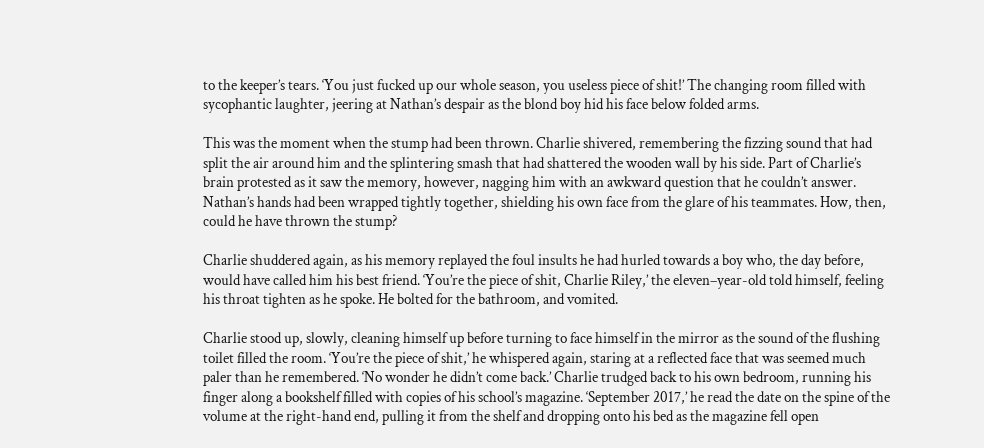to the keeper’s tears. ‘You just fucked up our whole season, you useless piece of shit!’ The changing room filled with sycophantic laughter, jeering at Nathan’s despair as the blond boy hid his face below folded arms.

This was the moment when the stump had been thrown. Charlie shivered, remembering the fizzing sound that had split the air around him and the splintering smash that had shattered the wooden wall by his side. Part of Charlie’s brain protested as it saw the memory, however, nagging him with an awkward question that he couldn’t answer. Nathan’s hands had been wrapped tightly together, shielding his own face from the glare of his teammates. How, then, could he have thrown the stump?

Charlie shuddered again, as his memory replayed the foul insults he had hurled towards a boy who, the day before, would have called him his best friend. ‘You’re the piece of shit, Charlie Riley,’ the eleven–year-old told himself, feeling his throat tighten as he spoke. He bolted for the bathroom, and vomited.

Charlie stood up, slowly, cleaning himself up before turning to face himself in the mirror as the sound of the flushing toilet filled the room. ‘You’re the piece of shit,’ he whispered again, staring at a reflected face that was seemed much paler than he remembered. ‘No wonder he didn’t come back.’ Charlie trudged back to his own bedroom, running his finger along a bookshelf filled with copies of his school’s magazine. ‘September 2017,’ he read the date on the spine of the volume at the right-hand end, pulling it from the shelf and dropping onto his bed as the magazine fell open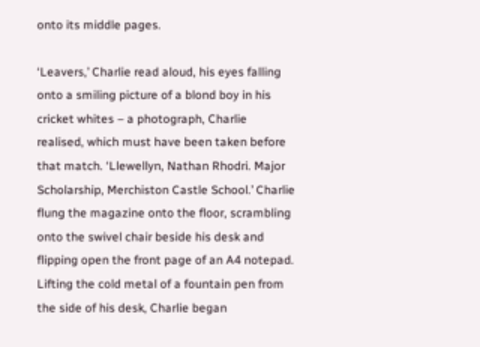onto its middle pages.

‘Leavers,’ Charlie read aloud, his eyes falling onto a smiling picture of a blond boy in his cricket whites – a photograph, Charlie realised, which must have been taken before that match. ‘Llewellyn, Nathan Rhodri. Major Scholarship, Merchiston Castle School.’ Charlie flung the magazine onto the floor, scrambling onto the swivel chair beside his desk and flipping open the front page of an A4 notepad. Lifting the cold metal of a fountain pen from the side of his desk, Charlie began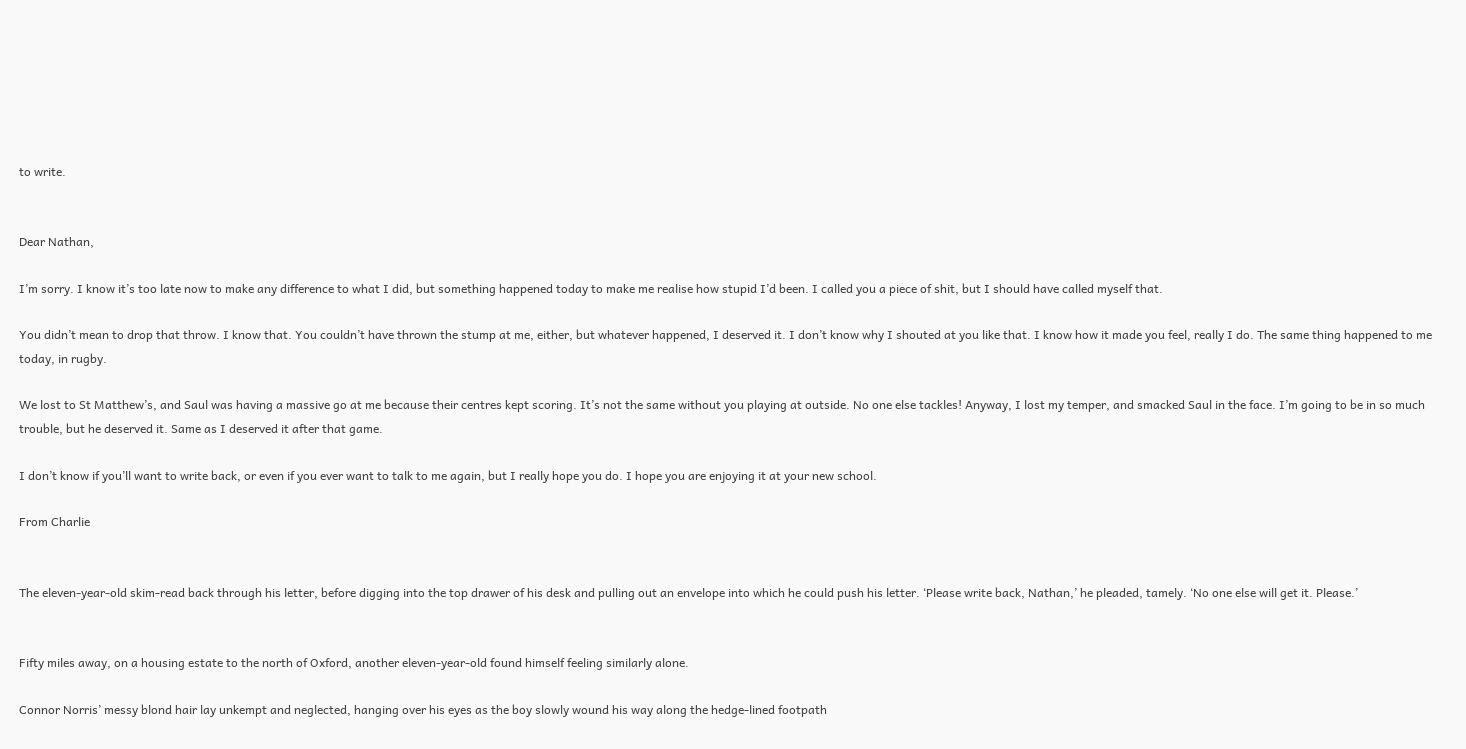to write.


Dear Nathan,

I’m sorry. I know it’s too late now to make any difference to what I did, but something happened today to make me realise how stupid I’d been. I called you a piece of shit, but I should have called myself that.

You didn’t mean to drop that throw. I know that. You couldn’t have thrown the stump at me, either, but whatever happened, I deserved it. I don’t know why I shouted at you like that. I know how it made you feel, really I do. The same thing happened to me today, in rugby.

We lost to St Matthew’s, and Saul was having a massive go at me because their centres kept scoring. It’s not the same without you playing at outside. No one else tackles! Anyway, I lost my temper, and smacked Saul in the face. I’m going to be in so much trouble, but he deserved it. Same as I deserved it after that game.

I don’t know if you’ll want to write back, or even if you ever want to talk to me again, but I really hope you do. I hope you are enjoying it at your new school.

From Charlie


The eleven-year-old skim-read back through his letter, before digging into the top drawer of his desk and pulling out an envelope into which he could push his letter. ‘Please write back, Nathan,’ he pleaded, tamely. ‘No one else will get it. Please.’


Fifty miles away, on a housing estate to the north of Oxford, another eleven-year-old found himself feeling similarly alone.

Connor Norris’ messy blond hair lay unkempt and neglected, hanging over his eyes as the boy slowly wound his way along the hedge-lined footpath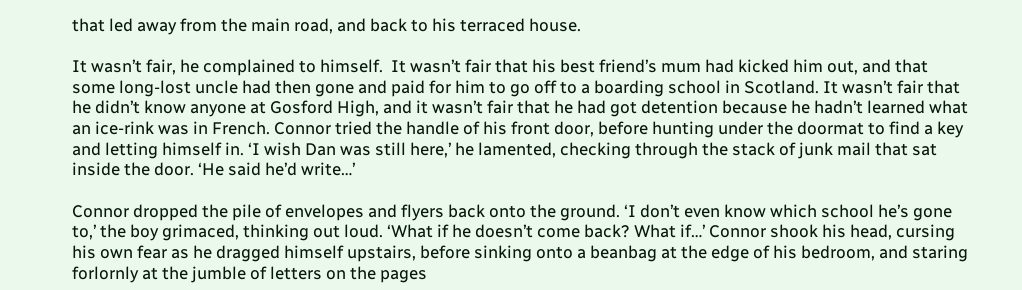that led away from the main road, and back to his terraced house.

It wasn’t fair, he complained to himself.  It wasn’t fair that his best friend’s mum had kicked him out, and that some long-lost uncle had then gone and paid for him to go off to a boarding school in Scotland. It wasn’t fair that he didn’t know anyone at Gosford High, and it wasn’t fair that he had got detention because he hadn’t learned what an ice-rink was in French. Connor tried the handle of his front door, before hunting under the doormat to find a key and letting himself in. ‘I wish Dan was still here,’ he lamented, checking through the stack of junk mail that sat inside the door. ‘He said he’d write…’

Connor dropped the pile of envelopes and flyers back onto the ground. ‘I don’t even know which school he’s gone to,’ the boy grimaced, thinking out loud. ‘What if he doesn’t come back? What if…’ Connor shook his head, cursing his own fear as he dragged himself upstairs, before sinking onto a beanbag at the edge of his bedroom, and staring forlornly at the jumble of letters on the pages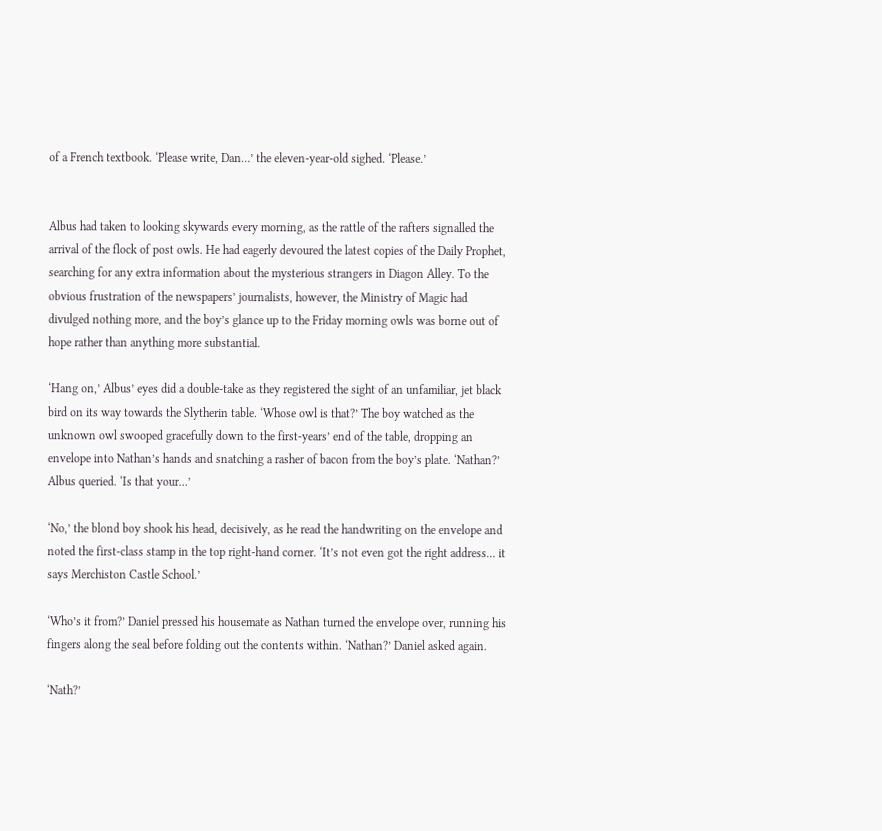of a French textbook. ‘Please write, Dan…’ the eleven-year-old sighed. ‘Please.’


Albus had taken to looking skywards every morning, as the rattle of the rafters signalled the arrival of the flock of post owls. He had eagerly devoured the latest copies of the Daily Prophet, searching for any extra information about the mysterious strangers in Diagon Alley. To the obvious frustration of the newspapers’ journalists, however, the Ministry of Magic had divulged nothing more, and the boy’s glance up to the Friday morning owls was borne out of hope rather than anything more substantial.

‘Hang on,’ Albus’ eyes did a double-take as they registered the sight of an unfamiliar, jet black bird on its way towards the Slytherin table. ‘Whose owl is that?’ The boy watched as the unknown owl swooped gracefully down to the first-years’ end of the table, dropping an envelope into Nathan’s hands and snatching a rasher of bacon from the boy’s plate. ‘Nathan?’ Albus queried. ‘Is that your…’

‘No,’ the blond boy shook his head, decisively, as he read the handwriting on the envelope and noted the first-class stamp in the top right-hand corner. ‘It’s not even got the right address… it says Merchiston Castle School.’

‘Who’s it from?’ Daniel pressed his housemate as Nathan turned the envelope over, running his fingers along the seal before folding out the contents within. ‘Nathan?’ Daniel asked again.

‘Nath?’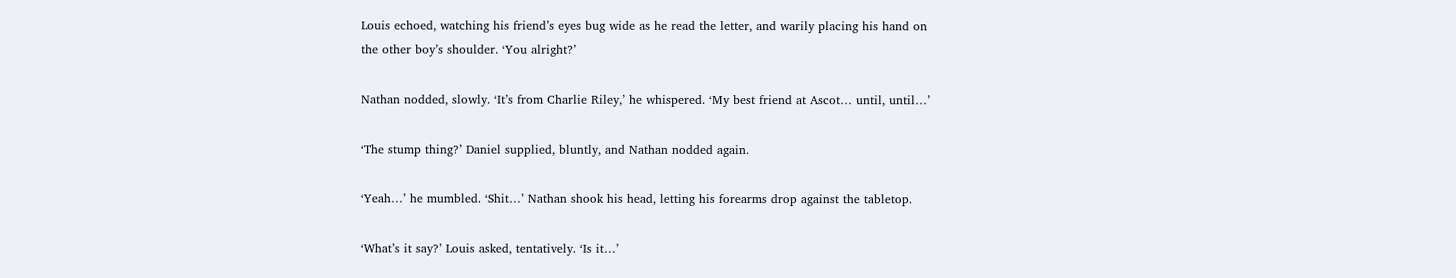Louis echoed, watching his friend’s eyes bug wide as he read the letter, and warily placing his hand on the other boy’s shoulder. ‘You alright?’

Nathan nodded, slowly. ‘It’s from Charlie Riley,’ he whispered. ‘My best friend at Ascot… until, until…’

‘The stump thing?’ Daniel supplied, bluntly, and Nathan nodded again.

‘Yeah…’ he mumbled. ‘Shit…’ Nathan shook his head, letting his forearms drop against the tabletop.

‘What’s it say?’ Louis asked, tentatively. ‘Is it…’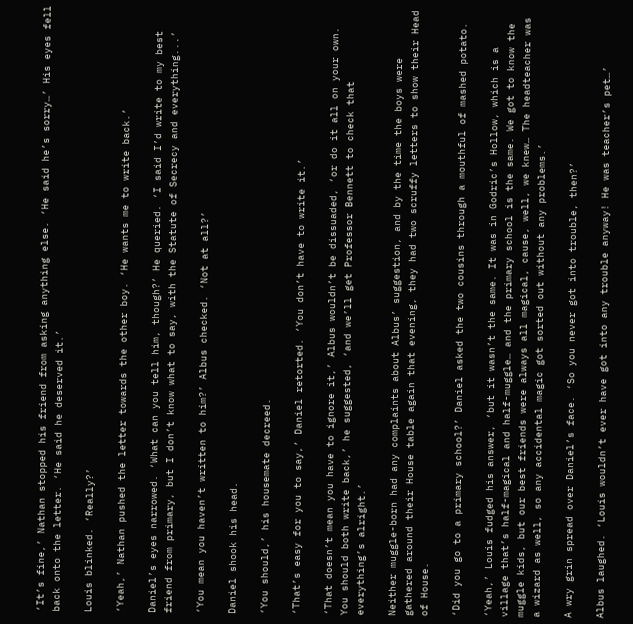‘It’s fine,’ Nathan stopped his friend from asking anything else. ‘He said he’s sorry…’ His eyes fell back onto the letter. ‘He said he deserved it.’

Louis blinked. ‘Really?’

‘Yeah,’ Nathan pushed the letter towards the other boy. ‘He wants me to write back.’

Daniel’s eyes narrowed. ‘What can you tell him, though?’ He queried. ‘I said I’d write to my best friend from primary, but I don’t know what to say, with the Statute of Secrecy and everything...’

‘You mean you haven’t written to him?’ Albus checked. ‘Not at all?’

Daniel shook his head.

‘You should,’ his housemate decreed.

‘That’s easy for you to say,’ Daniel retorted. ‘You don’t have to write it.’

‘That doesn’t mean you have to ignore it,’ Albus wouldn’t be dissuaded, ‘or do it all on your own. You should both write back,’ he suggested, ‘and we’ll get Professor Bennett to check that everything’s alright.’

Neither muggle-born had any complaints about Albus’ suggestion, and by the time the boys were gathered around their House table again that evening, they had two scruffy letters to show their Head of House.

‘Did you go to a primary school?’ Daniel asked the two cousins through a mouthful of mashed potato.

‘Yeah,’ Louis fudged his answer, ‘but it wasn’t the same. It was in Godric’s Hollow, which is a village that’s half-magical and half-muggle… and the primary school is the same. We got to know the muggle kids, but our best friends were always all magical, cause, well, we knew… The headteacher was a wizard as well, so any accidental magic got sorted out without any problems.’

A wry grin spread over Daniel’s face. ‘So you never got into trouble, then?’

Albus laughed. ‘Louis wouldn’t ever have got into any trouble anyway! He was teacher’s pet…’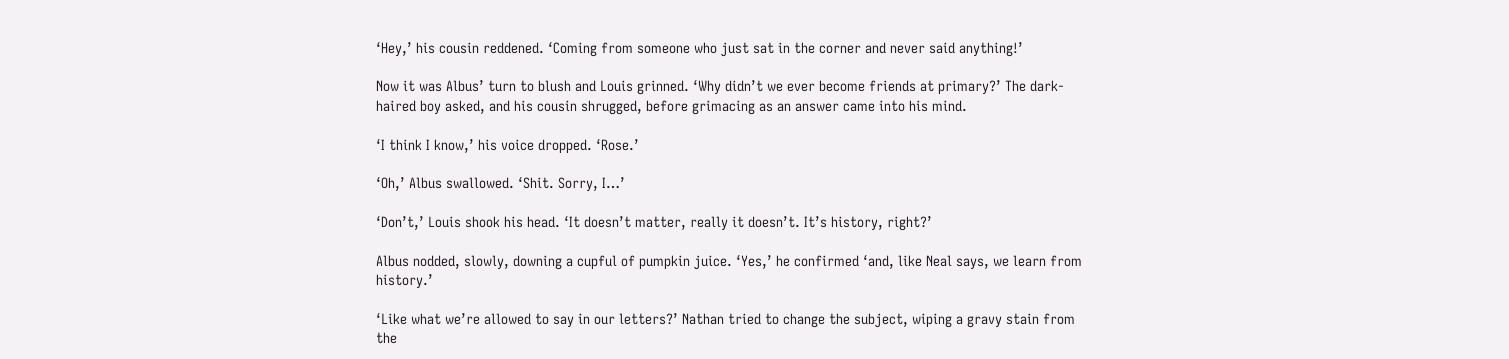‘Hey,’ his cousin reddened. ‘Coming from someone who just sat in the corner and never said anything!’

Now it was Albus’ turn to blush and Louis grinned. ‘Why didn’t we ever become friends at primary?’ The dark-haired boy asked, and his cousin shrugged, before grimacing as an answer came into his mind.

‘I think I know,’ his voice dropped. ‘Rose.’

‘Oh,’ Albus swallowed. ‘Shit. Sorry, I…’

‘Don’t,’ Louis shook his head. ‘It doesn’t matter, really it doesn’t. It’s history, right?’

Albus nodded, slowly, downing a cupful of pumpkin juice. ‘Yes,’ he confirmed ‘and, like Neal says, we learn from history.’

‘Like what we’re allowed to say in our letters?’ Nathan tried to change the subject, wiping a gravy stain from the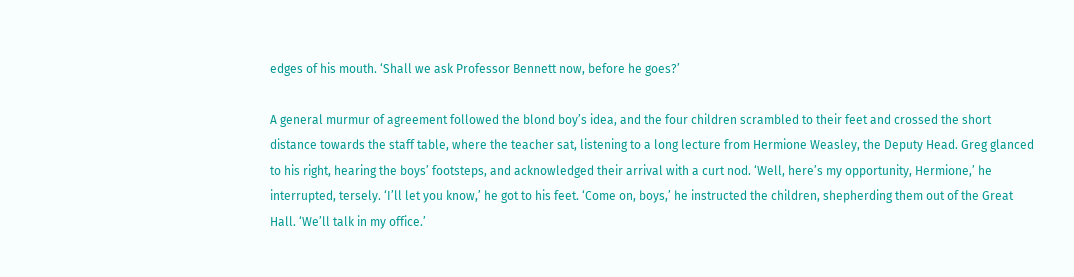edges of his mouth. ‘Shall we ask Professor Bennett now, before he goes?’

A general murmur of agreement followed the blond boy’s idea, and the four children scrambled to their feet and crossed the short distance towards the staff table, where the teacher sat, listening to a long lecture from Hermione Weasley, the Deputy Head. Greg glanced to his right, hearing the boys’ footsteps, and acknowledged their arrival with a curt nod. ‘Well, here’s my opportunity, Hermione,’ he interrupted, tersely. ‘I’ll let you know,’ he got to his feet. ‘Come on, boys,’ he instructed the children, shepherding them out of the Great Hall. ‘We’ll talk in my office.’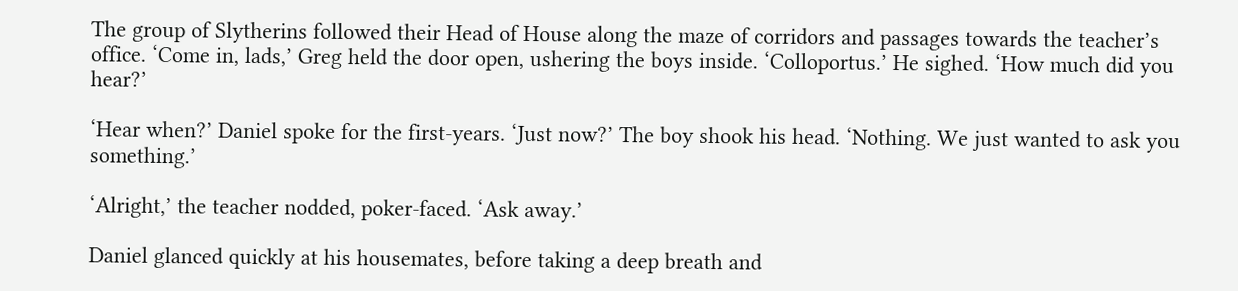The group of Slytherins followed their Head of House along the maze of corridors and passages towards the teacher’s office. ‘Come in, lads,’ Greg held the door open, ushering the boys inside. ‘Colloportus.’ He sighed. ‘How much did you hear?’

‘Hear when?’ Daniel spoke for the first-years. ‘Just now?’ The boy shook his head. ‘Nothing. We just wanted to ask you something.’

‘Alright,’ the teacher nodded, poker-faced. ‘Ask away.’

Daniel glanced quickly at his housemates, before taking a deep breath and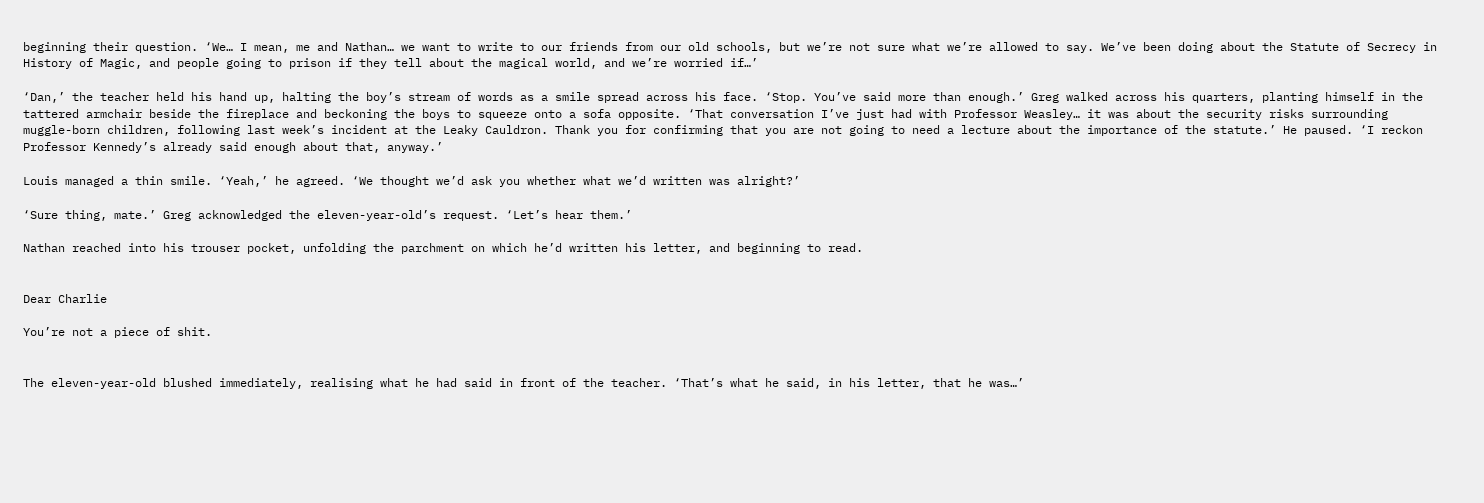beginning their question. ‘We… I mean, me and Nathan… we want to write to our friends from our old schools, but we’re not sure what we’re allowed to say. We’ve been doing about the Statute of Secrecy in History of Magic, and people going to prison if they tell about the magical world, and we’re worried if…’

‘Dan,’ the teacher held his hand up, halting the boy’s stream of words as a smile spread across his face. ‘Stop. You’ve said more than enough.’ Greg walked across his quarters, planting himself in the tattered armchair beside the fireplace and beckoning the boys to squeeze onto a sofa opposite. ‘That conversation I’ve just had with Professor Weasley… it was about the security risks surrounding muggle-born children, following last week’s incident at the Leaky Cauldron. Thank you for confirming that you are not going to need a lecture about the importance of the statute.’ He paused. ‘I reckon Professor Kennedy’s already said enough about that, anyway.’

Louis managed a thin smile. ‘Yeah,’ he agreed. ‘We thought we’d ask you whether what we’d written was alright?’

‘Sure thing, mate.’ Greg acknowledged the eleven-year-old’s request. ‘Let’s hear them.’

Nathan reached into his trouser pocket, unfolding the parchment on which he’d written his letter, and beginning to read.


Dear Charlie

You’re not a piece of shit.


The eleven-year-old blushed immediately, realising what he had said in front of the teacher. ‘That’s what he said, in his letter, that he was…’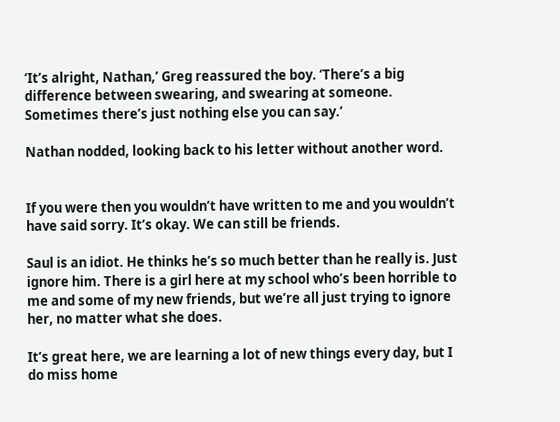‘It’s alright, Nathan,’ Greg reassured the boy. ‘There’s a big difference between swearing, and swearing at someone. Sometimes there’s just nothing else you can say.’

Nathan nodded, looking back to his letter without another word.


If you were then you wouldn’t have written to me and you wouldn’t have said sorry. It’s okay. We can still be friends.

Saul is an idiot. He thinks he’s so much better than he really is. Just ignore him. There is a girl here at my school who’s been horrible to me and some of my new friends, but we’re all just trying to ignore her, no matter what she does.

It’s great here, we are learning a lot of new things every day, but I do miss home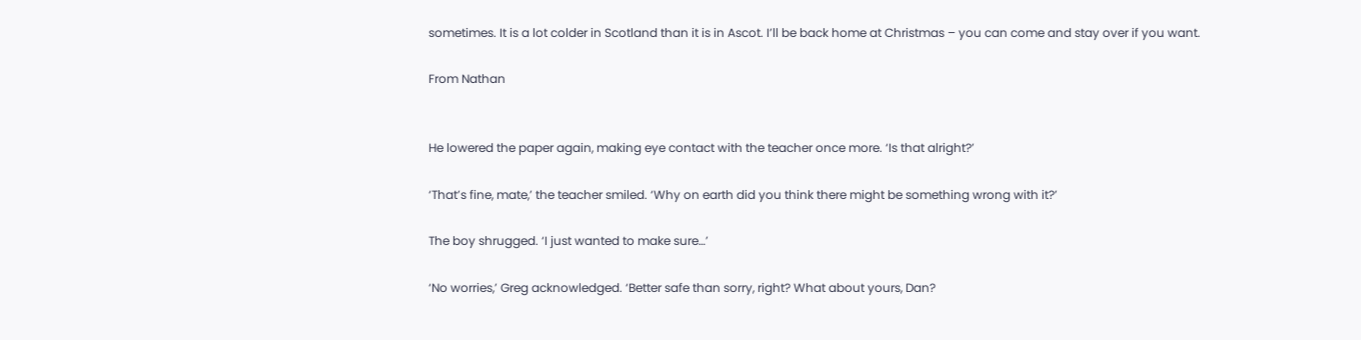sometimes. It is a lot colder in Scotland than it is in Ascot. I’ll be back home at Christmas – you can come and stay over if you want.

From Nathan


He lowered the paper again, making eye contact with the teacher once more. ‘Is that alright?’

‘That’s fine, mate,’ the teacher smiled. ‘Why on earth did you think there might be something wrong with it?’

The boy shrugged. ‘I just wanted to make sure…’

‘No worries,’ Greg acknowledged. ‘Better safe than sorry, right? What about yours, Dan?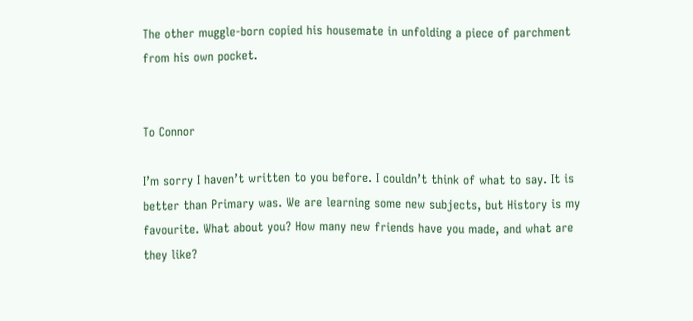The other muggle-born copied his housemate in unfolding a piece of parchment from his own pocket.


To Connor

I’m sorry I haven’t written to you before. I couldn’t think of what to say. It is better than Primary was. We are learning some new subjects, but History is my favourite. What about you? How many new friends have you made, and what are they like?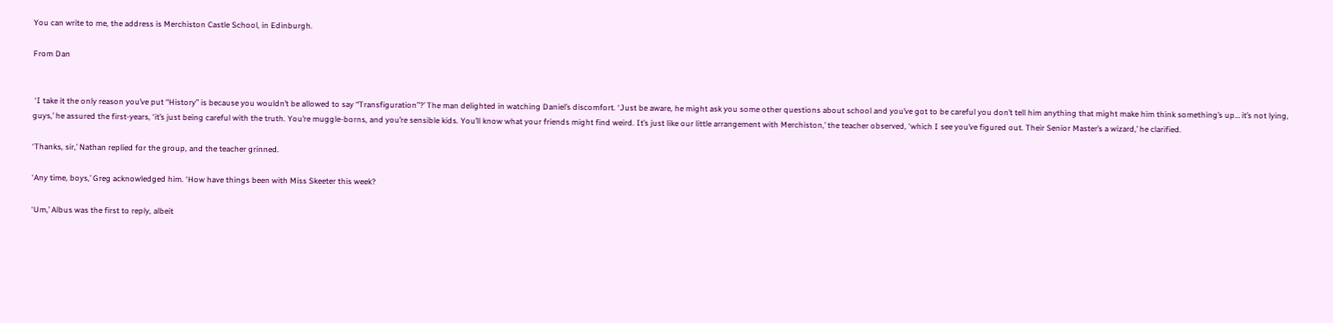You can write to me, the address is Merchiston Castle School, in Edinburgh.

From Dan


 ‘I take it the only reason you’ve put “History” is because you wouldn’t be allowed to say “Transfiguration”?’ The man delighted in watching Daniel’s discomfort. ‘Just be aware, he might ask you some other questions about school and you’ve got to be careful you don’t tell him anything that might make him think something’s up… it’s not lying, guys,’ he assured the first-years, ‘it’s just being careful with the truth. You’re muggle-borns, and you’re sensible kids. You’ll know what your friends might find weird. It’s just like our little arrangement with Merchiston,’ the teacher observed, ‘which I see you’ve figured out. Their Senior Master’s a wizard,’ he clarified.

‘Thanks, sir,’ Nathan replied for the group, and the teacher grinned.

‘Any time, boys,’ Greg acknowledged him. ‘How have things been with Miss Skeeter this week?

‘Um,’ Albus was the first to reply, albeit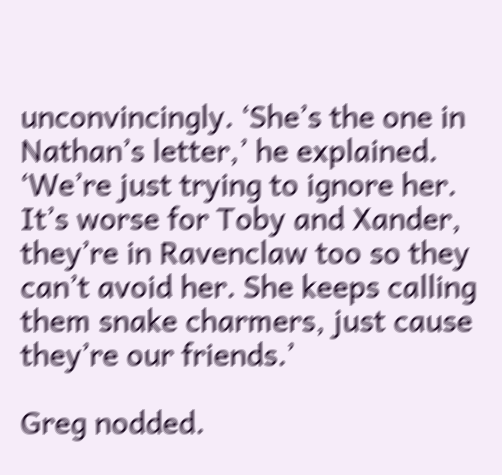unconvincingly. ‘She’s the one in Nathan’s letter,’ he explained. ‘We’re just trying to ignore her. It’s worse for Toby and Xander, they’re in Ravenclaw too so they can’t avoid her. She keeps calling them snake charmers, just cause they’re our friends.’

Greg nodded.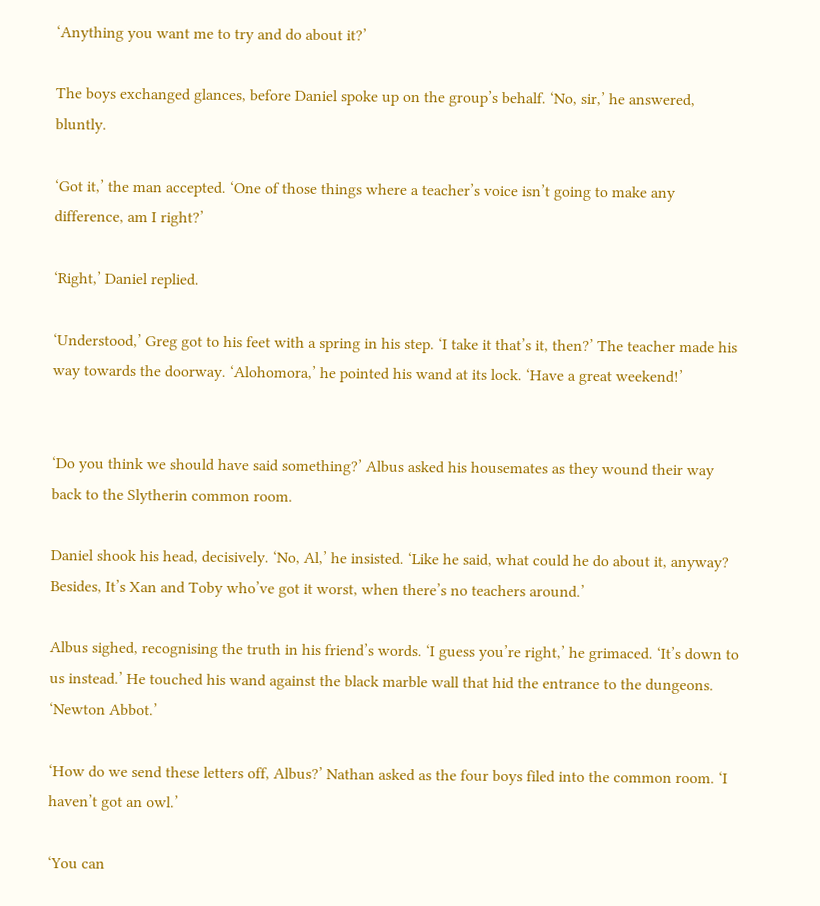‘Anything you want me to try and do about it?’

The boys exchanged glances, before Daniel spoke up on the group’s behalf. ‘No, sir,’ he answered, bluntly.

‘Got it,’ the man accepted. ‘One of those things where a teacher’s voice isn’t going to make any difference, am I right?’

‘Right,’ Daniel replied.

‘Understood,’ Greg got to his feet with a spring in his step. ‘I take it that’s it, then?’ The teacher made his way towards the doorway. ‘Alohomora,’ he pointed his wand at its lock. ‘Have a great weekend!’


‘Do you think we should have said something?’ Albus asked his housemates as they wound their way back to the Slytherin common room.

Daniel shook his head, decisively. ‘No, Al,’ he insisted. ‘Like he said, what could he do about it, anyway? Besides, It’s Xan and Toby who’ve got it worst, when there’s no teachers around.’

Albus sighed, recognising the truth in his friend’s words. ‘I guess you’re right,’ he grimaced. ‘It’s down to us instead.’ He touched his wand against the black marble wall that hid the entrance to the dungeons. ‘Newton Abbot.’

‘How do we send these letters off, Albus?’ Nathan asked as the four boys filed into the common room. ‘I haven’t got an owl.’

‘You can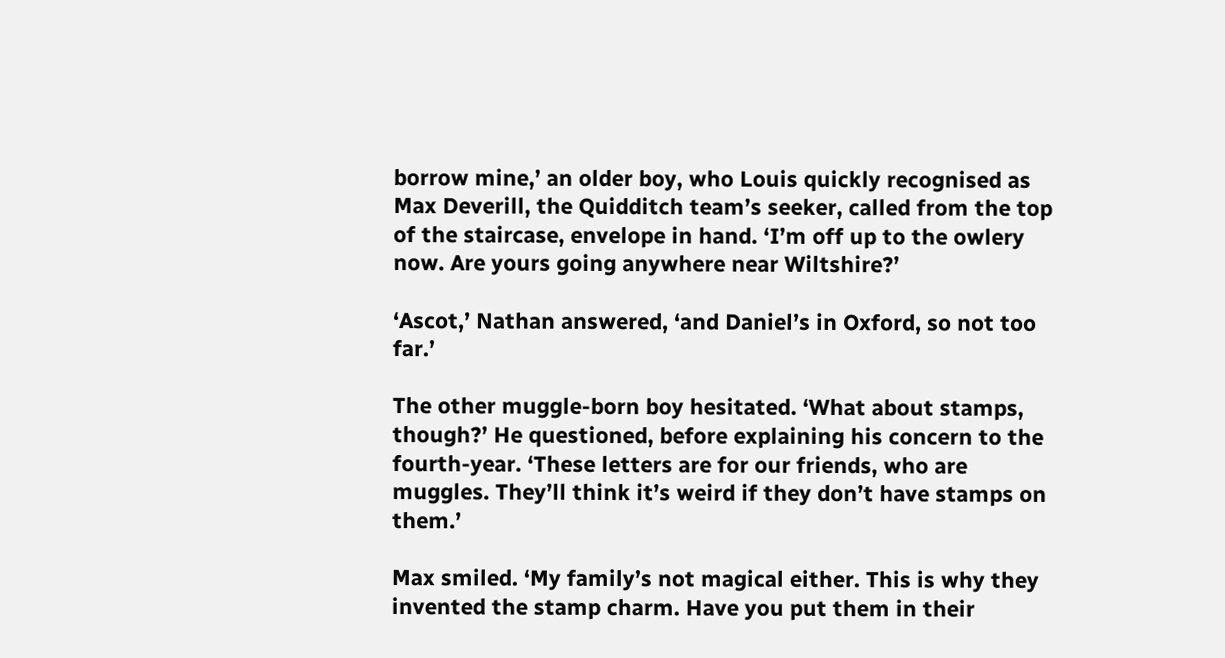borrow mine,’ an older boy, who Louis quickly recognised as Max Deverill, the Quidditch team’s seeker, called from the top of the staircase, envelope in hand. ‘I’m off up to the owlery now. Are yours going anywhere near Wiltshire?’

‘Ascot,’ Nathan answered, ‘and Daniel’s in Oxford, so not too far.’

The other muggle-born boy hesitated. ‘What about stamps, though?’ He questioned, before explaining his concern to the fourth-year. ‘These letters are for our friends, who are muggles. They’ll think it’s weird if they don’t have stamps on them.’

Max smiled. ‘My family’s not magical either. This is why they invented the stamp charm. Have you put them in their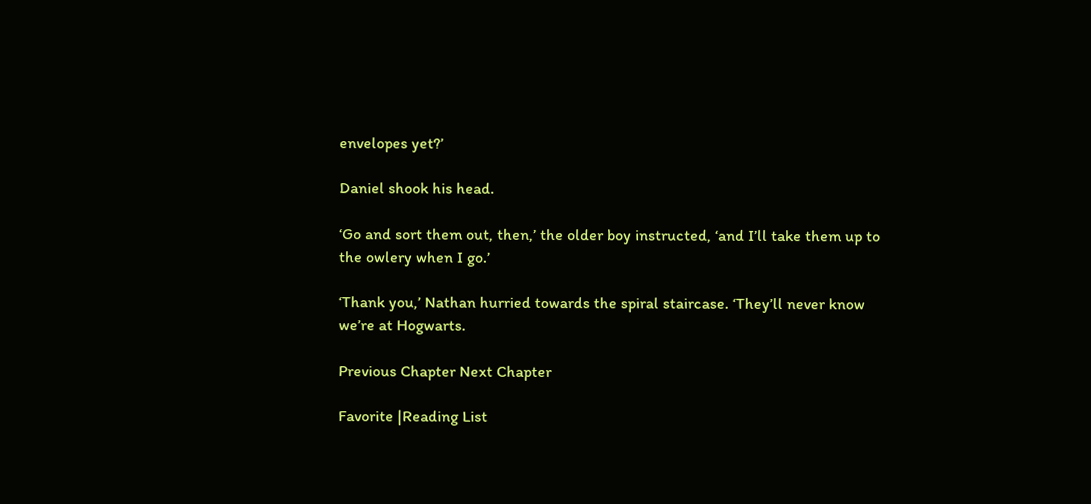envelopes yet?’

Daniel shook his head.

‘Go and sort them out, then,’ the older boy instructed, ‘and I’ll take them up to the owlery when I go.’

‘Thank you,’ Nathan hurried towards the spiral staircase. ‘They’ll never know we’re at Hogwarts.

Previous Chapter Next Chapter

Favorite |Reading List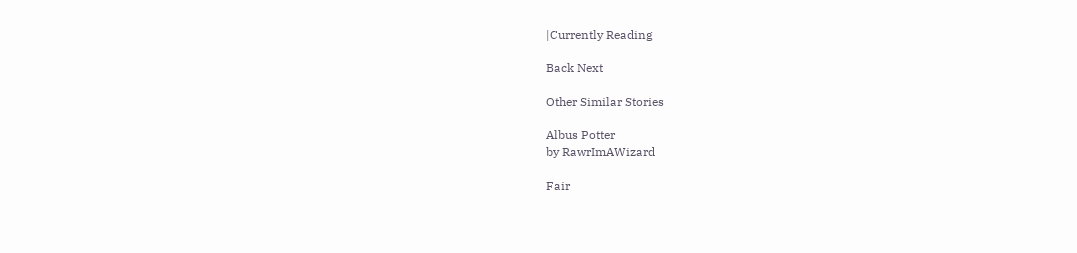|Currently Reading

Back Next

Other Similar Stories

Albus Potter
by RawrImAWizard

Fair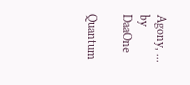Agony, ...
by DaaOne

Quantum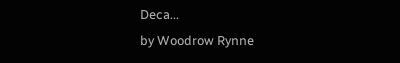Deca...
by Woodrow Rynne